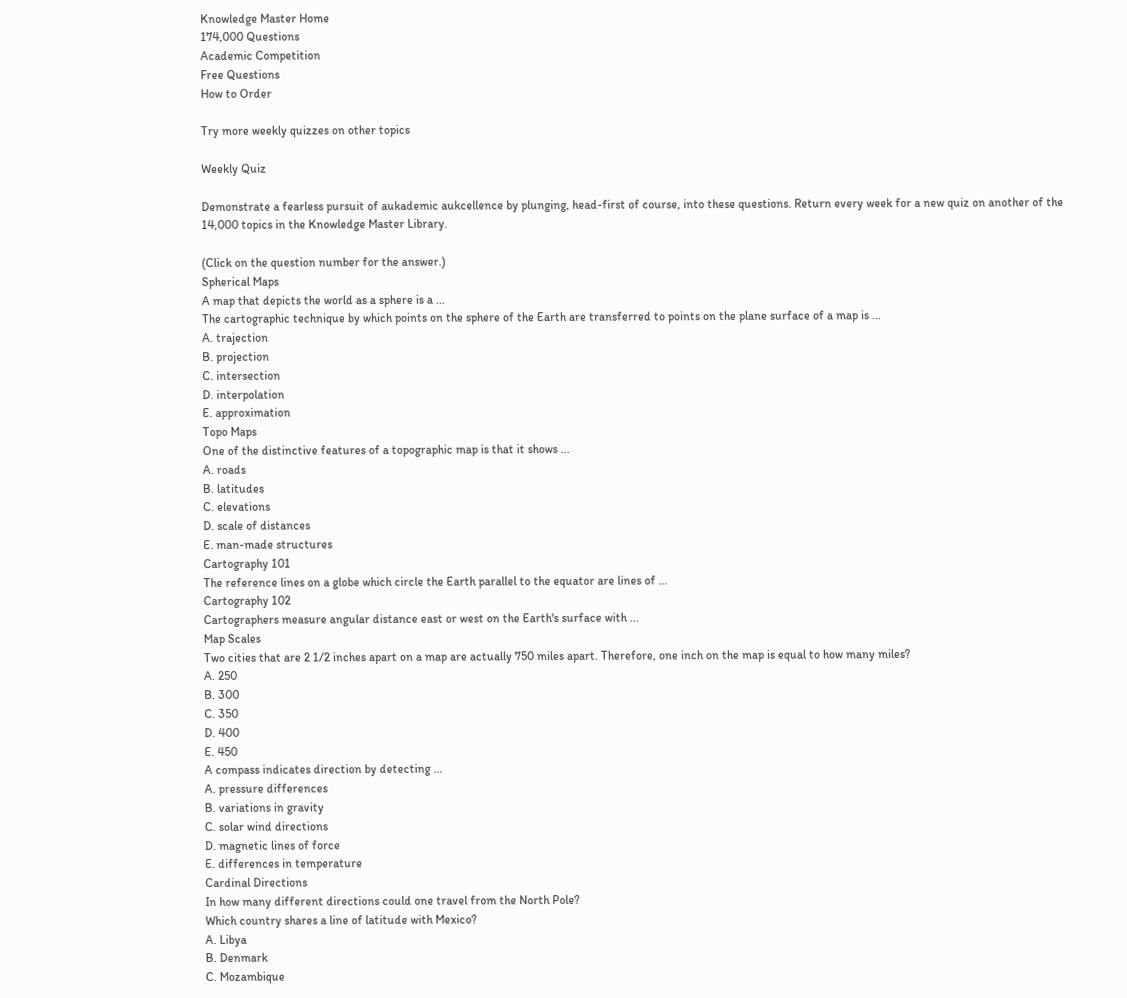Knowledge Master Home
174,000 Questions
Academic Competition
Free Questions
How to Order

Try more weekly quizzes on other topics

Weekly Quiz

Demonstrate a fearless pursuit of aukademic aukcellence by plunging, head-first of course, into these questions. Return every week for a new quiz on another of the 14,000 topics in the Knowledge Master Library.

(Click on the question number for the answer.)
Spherical Maps
A map that depicts the world as a sphere is a ...
The cartographic technique by which points on the sphere of the Earth are transferred to points on the plane surface of a map is ...
A. trajection
B. projection
C. intersection
D. interpolation
E. approximation
Topo Maps
One of the distinctive features of a topographic map is that it shows ...
A. roads
B. latitudes
C. elevations
D. scale of distances
E. man-made structures
Cartography 101
The reference lines on a globe which circle the Earth parallel to the equator are lines of ...
Cartography 102
Cartographers measure angular distance east or west on the Earth's surface with ...
Map Scales
Two cities that are 2 1/2 inches apart on a map are actually 750 miles apart. Therefore, one inch on the map is equal to how many miles?
A. 250
B. 300
C. 350
D. 400
E. 450
A compass indicates direction by detecting ...
A. pressure differences
B. variations in gravity
C. solar wind directions
D. magnetic lines of force
E. differences in temperature
Cardinal Directions
In how many different directions could one travel from the North Pole?
Which country shares a line of latitude with Mexico?
A. Libya
B. Denmark
C. Mozambique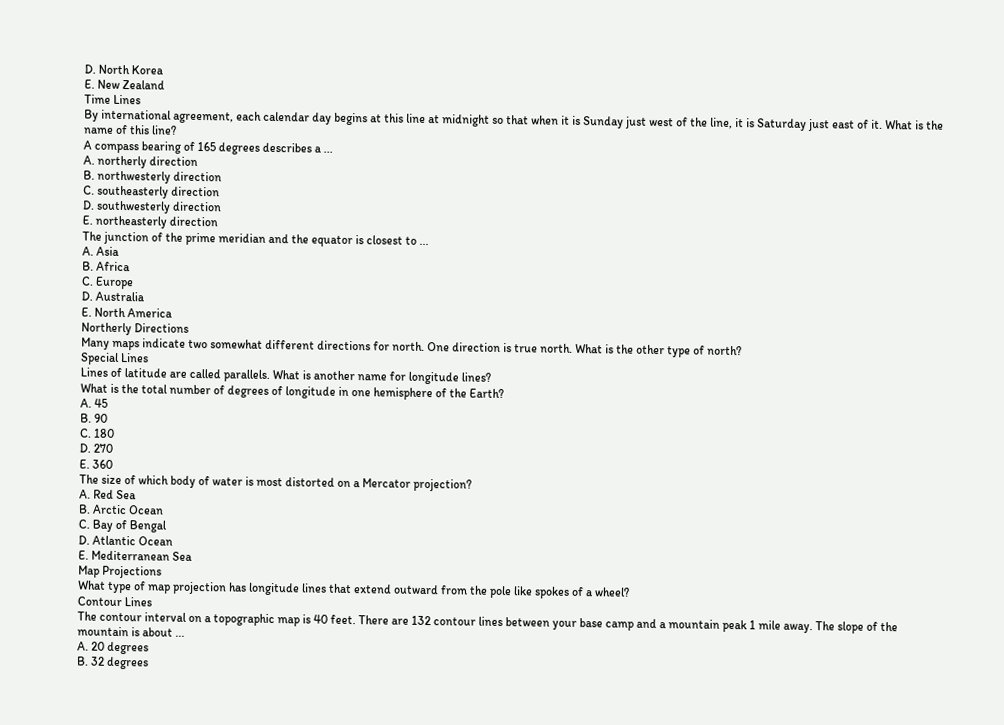D. North Korea
E. New Zealand
Time Lines
By international agreement, each calendar day begins at this line at midnight so that when it is Sunday just west of the line, it is Saturday just east of it. What is the name of this line?
A compass bearing of 165 degrees describes a ...
A. northerly direction
B. northwesterly direction
C. southeasterly direction
D. southwesterly direction
E. northeasterly direction
The junction of the prime meridian and the equator is closest to ...
A. Asia
B. Africa
C. Europe
D. Australia
E. North America
Northerly Directions
Many maps indicate two somewhat different directions for north. One direction is true north. What is the other type of north?
Special Lines
Lines of latitude are called parallels. What is another name for longitude lines?
What is the total number of degrees of longitude in one hemisphere of the Earth?
A. 45
B. 90
C. 180
D. 270
E. 360
The size of which body of water is most distorted on a Mercator projection?
A. Red Sea
B. Arctic Ocean
C. Bay of Bengal
D. Atlantic Ocean
E. Mediterranean Sea
Map Projections
What type of map projection has longitude lines that extend outward from the pole like spokes of a wheel?
Contour Lines
The contour interval on a topographic map is 40 feet. There are 132 contour lines between your base camp and a mountain peak 1 mile away. The slope of the mountain is about ...
A. 20 degrees
B. 32 degrees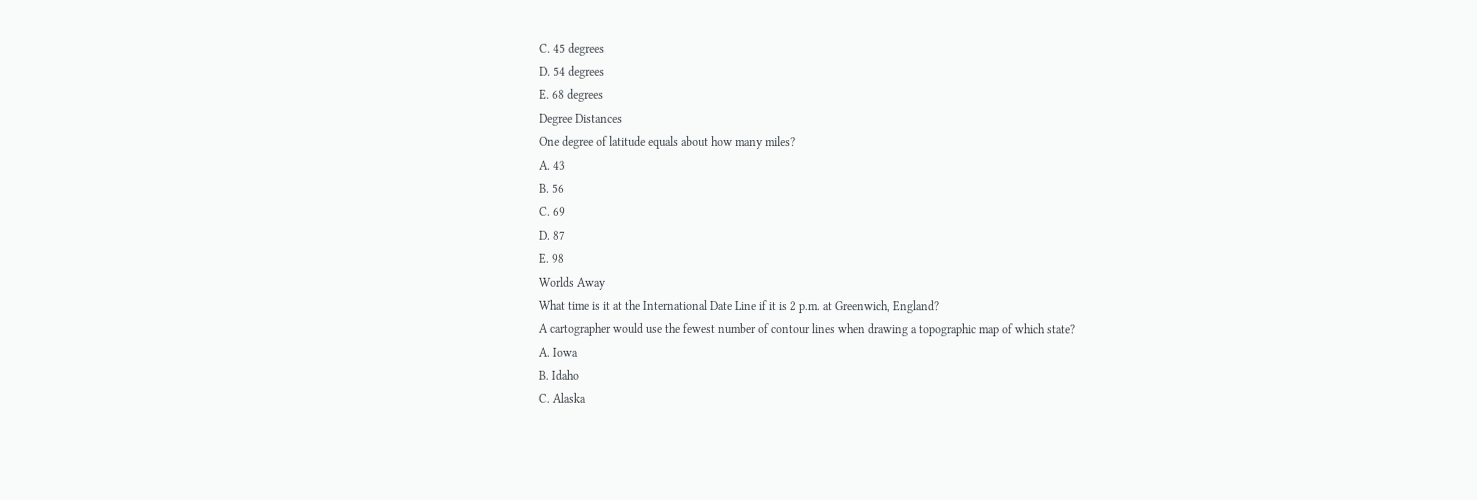C. 45 degrees
D. 54 degrees
E. 68 degrees
Degree Distances
One degree of latitude equals about how many miles?
A. 43
B. 56
C. 69
D. 87
E. 98
Worlds Away
What time is it at the International Date Line if it is 2 p.m. at Greenwich, England?
A cartographer would use the fewest number of contour lines when drawing a topographic map of which state?
A. Iowa
B. Idaho
C. Alaska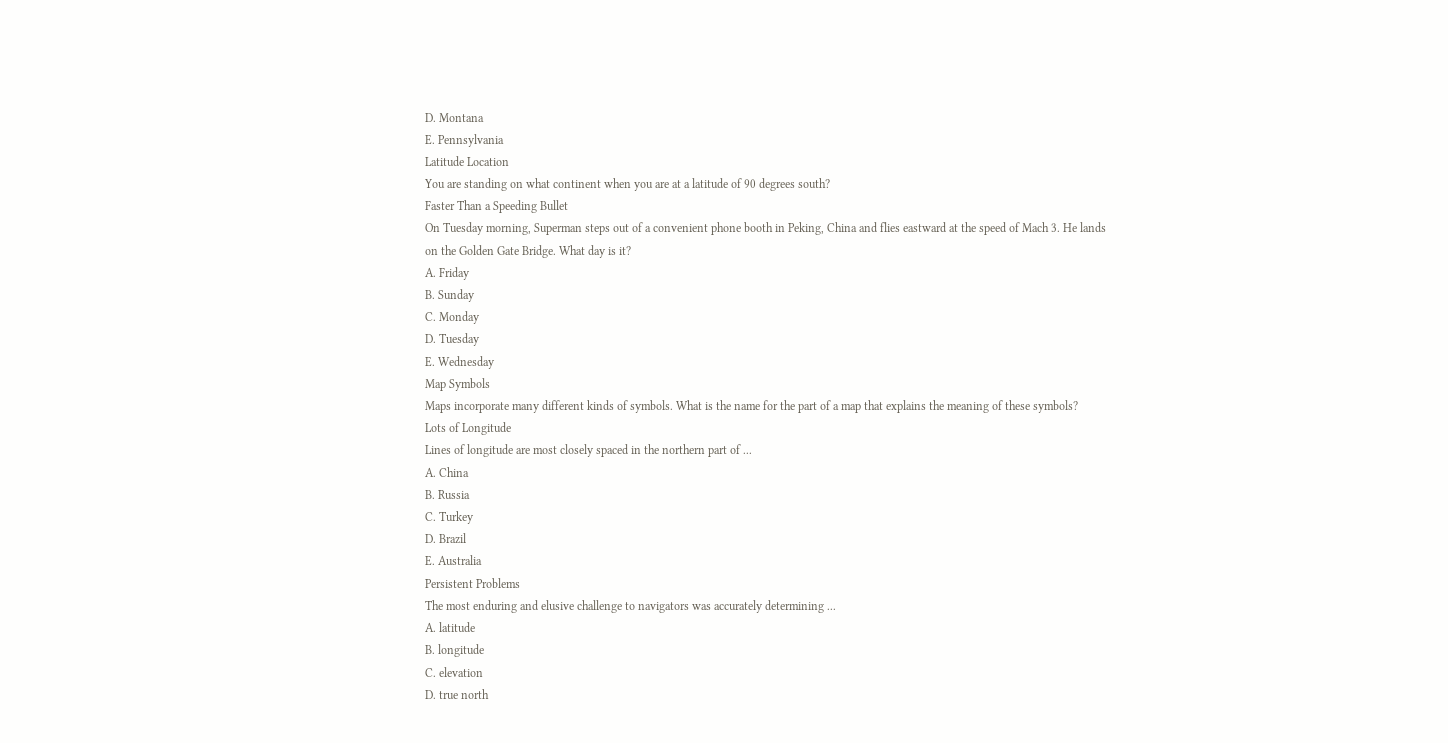D. Montana
E. Pennsylvania
Latitude Location
You are standing on what continent when you are at a latitude of 90 degrees south?
Faster Than a Speeding Bullet
On Tuesday morning, Superman steps out of a convenient phone booth in Peking, China and flies eastward at the speed of Mach 3. He lands on the Golden Gate Bridge. What day is it?
A. Friday
B. Sunday
C. Monday
D. Tuesday
E. Wednesday
Map Symbols
Maps incorporate many different kinds of symbols. What is the name for the part of a map that explains the meaning of these symbols?
Lots of Longitude
Lines of longitude are most closely spaced in the northern part of ...
A. China
B. Russia
C. Turkey
D. Brazil
E. Australia
Persistent Problems
The most enduring and elusive challenge to navigators was accurately determining ...
A. latitude
B. longitude
C. elevation
D. true north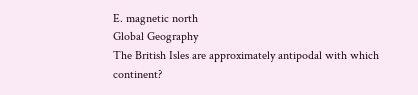E. magnetic north
Global Geography
The British Isles are approximately antipodal with which continent?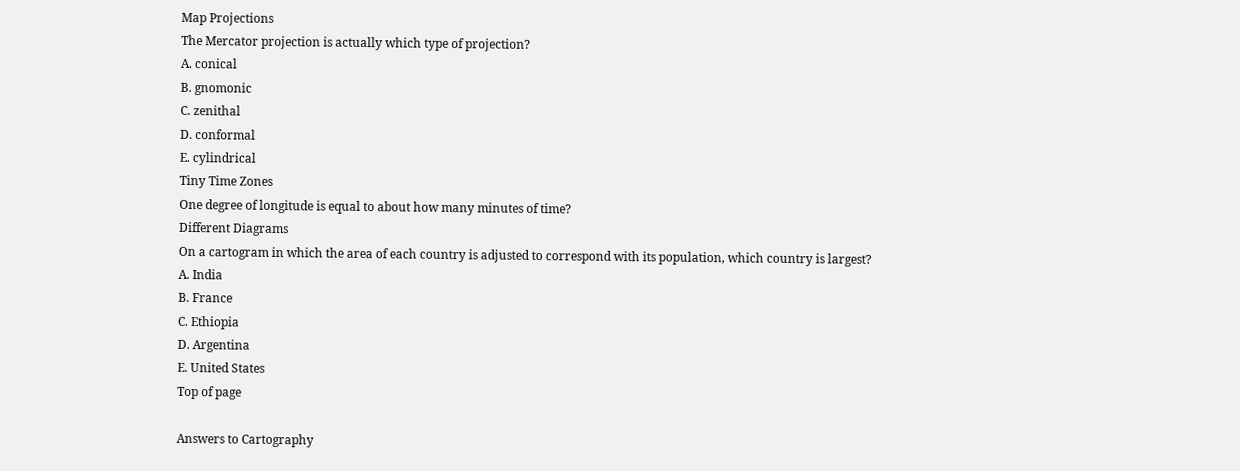Map Projections
The Mercator projection is actually which type of projection?
A. conical
B. gnomonic
C. zenithal
D. conformal
E. cylindrical
Tiny Time Zones
One degree of longitude is equal to about how many minutes of time?
Different Diagrams
On a cartogram in which the area of each country is adjusted to correspond with its population, which country is largest?
A. India
B. France
C. Ethiopia
D. Argentina
E. United States
Top of page

Answers to Cartography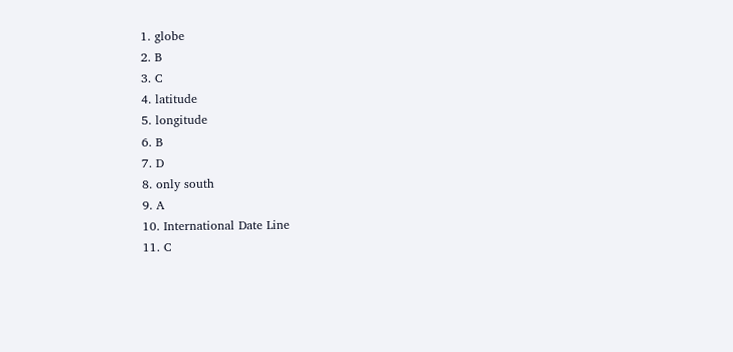1. globe
2. B
3. C
4. latitude
5. longitude
6. B
7. D
8. only south
9. A
10. International Date Line
11. C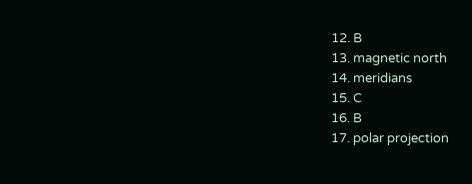12. B
13. magnetic north
14. meridians
15. C
16. B
17. polar projection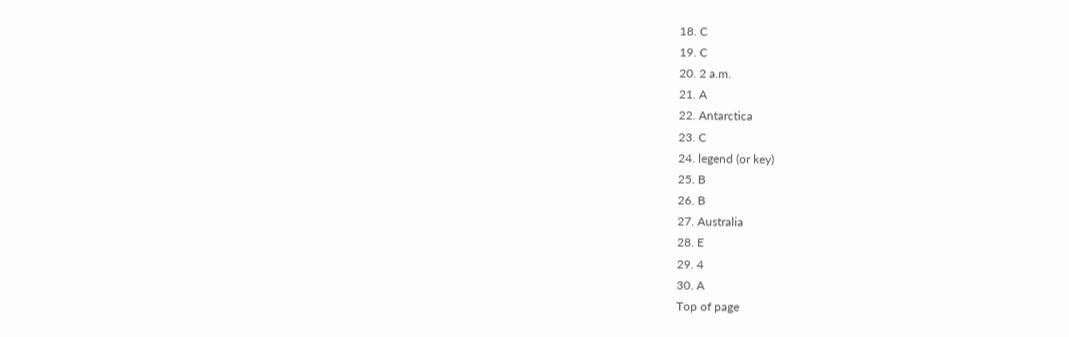18. C
19. C
20. 2 a.m.
21. A
22. Antarctica
23. C
24. legend (or key)
25. B
26. B
27. Australia
28. E
29. 4
30. A
Top of page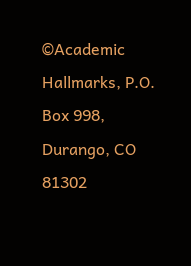©Academic Hallmarks, P.O. Box 998, Durango, CO 81302